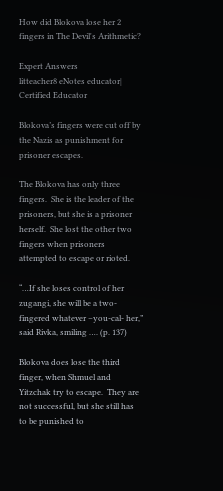How did Blokova lose her 2 fingers in The Devil's Arithmetic?

Expert Answers
litteacher8 eNotes educator| Certified Educator

Blokova’s fingers were cut off by the Nazis as punishment for prisoner escapes.

The Blokova has only three fingers.  She is the leader of the prisoners, but she is a prisoner herself.  She lost the other two fingers when prisoners attempted to escape or rioted.

“…If she loses control of her zugangi, she will be a two-fingered whatever –you-cal- her,” said Rivka, smiling …. (p. 137)

Blokova does lose the third finger, when Shmuel and Yitzchak try to escape.  They are not successful, but she still has to be punished to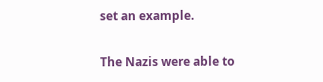set an example.

The Nazis were able to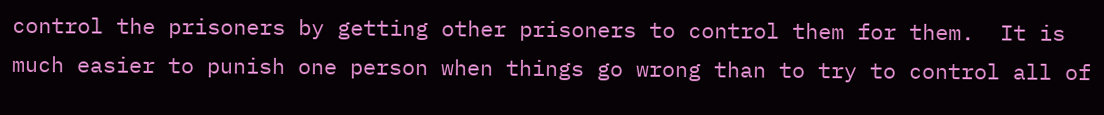control the prisoners by getting other prisoners to control them for them.  It is much easier to punish one person when things go wrong than to try to control all of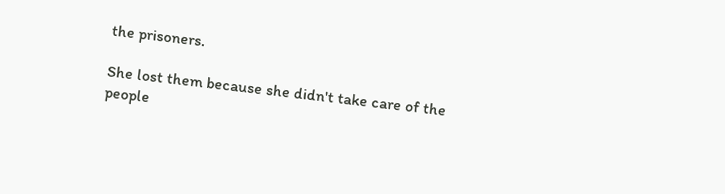the prisoners.

She lost them because she didn't take care of the people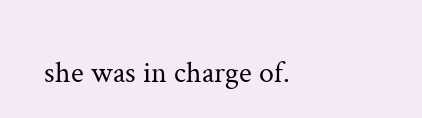she was in charge of.